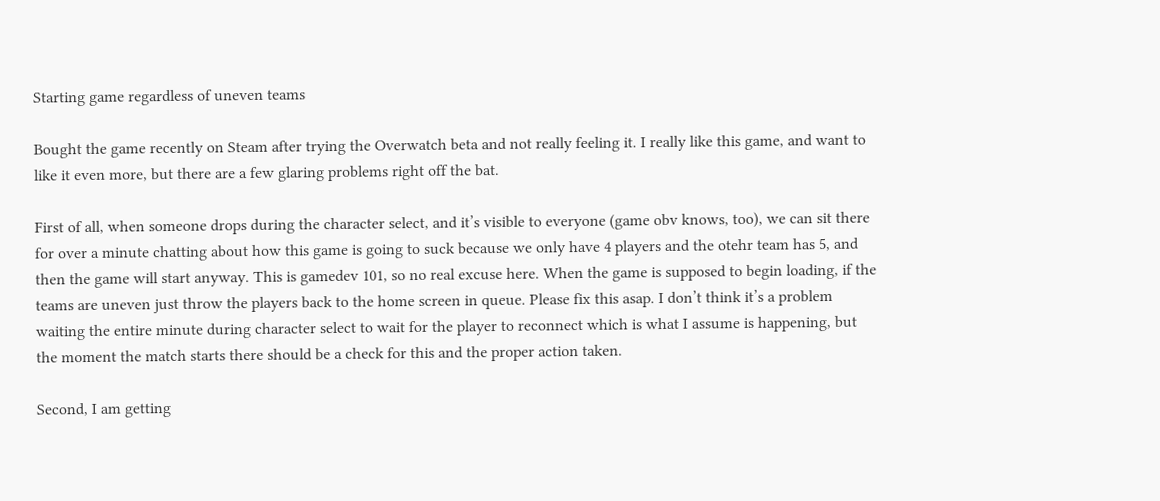Starting game regardless of uneven teams

Bought the game recently on Steam after trying the Overwatch beta and not really feeling it. I really like this game, and want to like it even more, but there are a few glaring problems right off the bat.

First of all, when someone drops during the character select, and it’s visible to everyone (game obv knows, too), we can sit there for over a minute chatting about how this game is going to suck because we only have 4 players and the otehr team has 5, and then the game will start anyway. This is gamedev 101, so no real excuse here. When the game is supposed to begin loading, if the teams are uneven just throw the players back to the home screen in queue. Please fix this asap. I don’t think it’s a problem waiting the entire minute during character select to wait for the player to reconnect which is what I assume is happening, but the moment the match starts there should be a check for this and the proper action taken.

Second, I am getting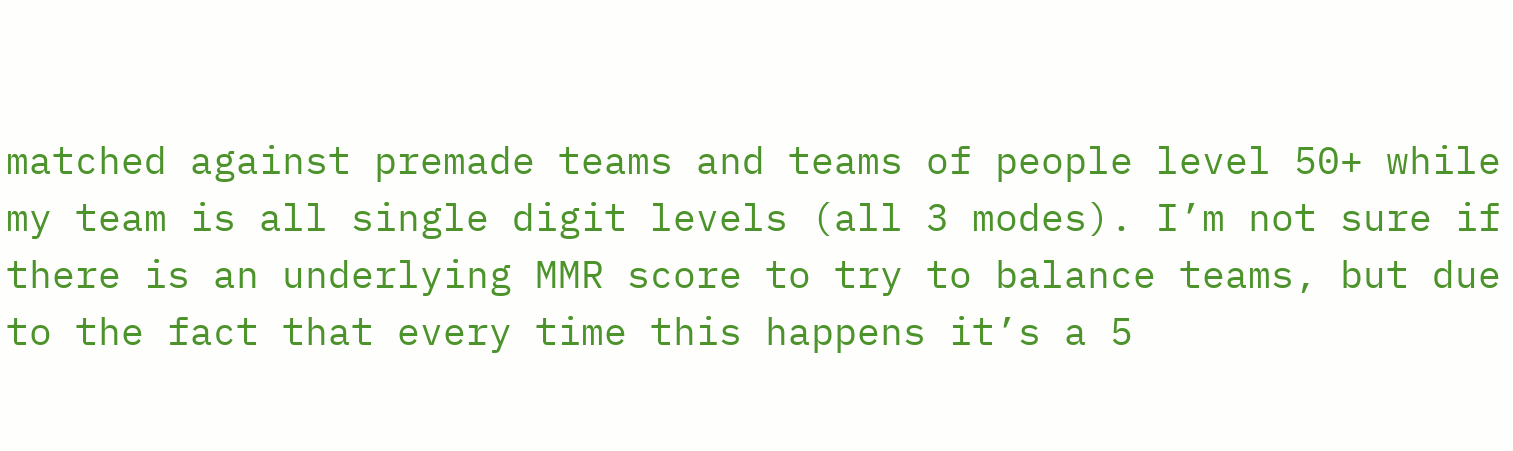matched against premade teams and teams of people level 50+ while my team is all single digit levels (all 3 modes). I’m not sure if there is an underlying MMR score to try to balance teams, but due to the fact that every time this happens it’s a 5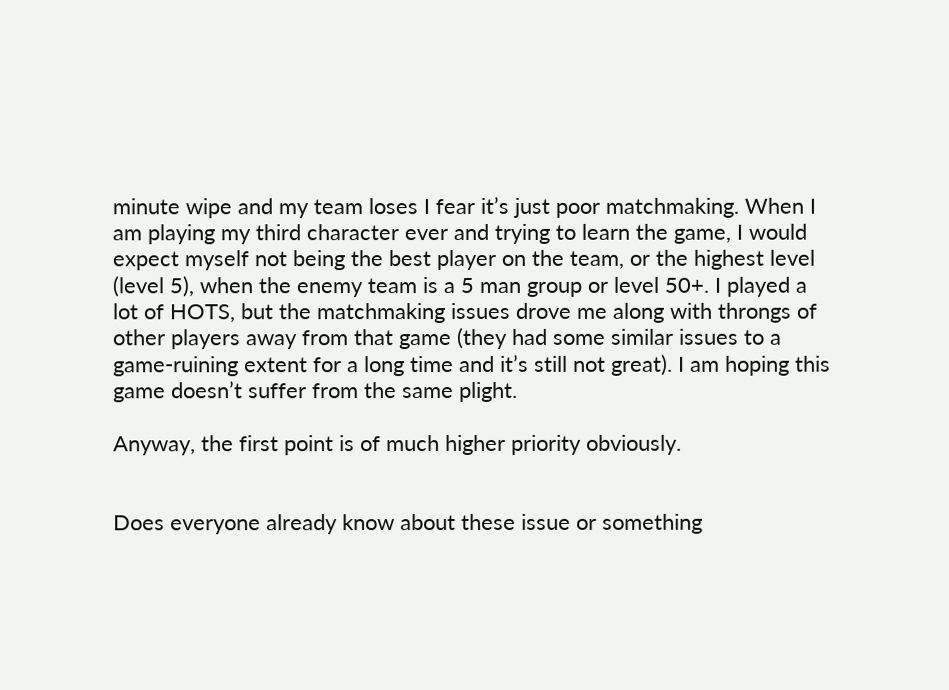minute wipe and my team loses I fear it’s just poor matchmaking. When I am playing my third character ever and trying to learn the game, I would expect myself not being the best player on the team, or the highest level (level 5), when the enemy team is a 5 man group or level 50+. I played a lot of HOTS, but the matchmaking issues drove me along with throngs of other players away from that game (they had some similar issues to a game-ruining extent for a long time and it’s still not great). I am hoping this game doesn’t suffer from the same plight.

Anyway, the first point is of much higher priority obviously.


Does everyone already know about these issue or something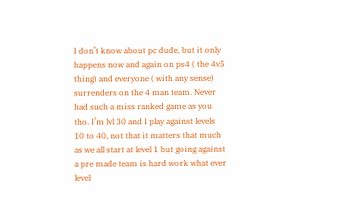I don’t know about pc dude, but it only happens now and again on ps4 ( the 4v5 thing) and everyone ( with any sense) surrenders on the 4 man team. Never had such a miss ranked game as you tho. I’m lvl 30 and I play against levels 10 to 40, not that it matters that much as we all start at level 1 but going against a pre made team is hard work what ever level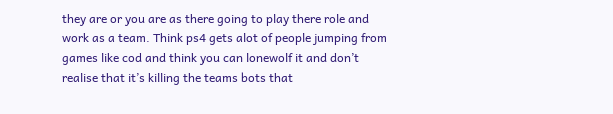they are or you are as there going to play there role and work as a team. Think ps4 gets alot of people jumping from games like cod and think you can lonewolf it and don’t realise that it’s killing the teams bots that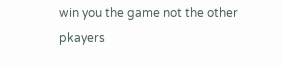win you the game not the other pkayers